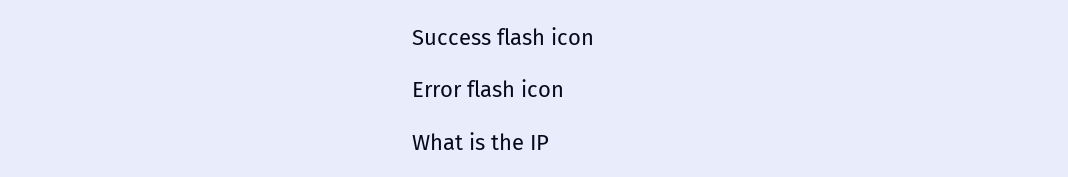Success flash icon

Error flash icon

What is the IP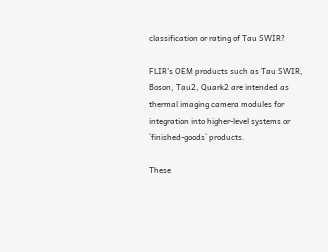classification or rating of Tau SWIR?

FLIR’s OEM products such as Tau SWIR, Boson, Tau2, Quark2 are intended as thermal imaging camera modules for integration into higher-level systems or `finished-goods` products.

These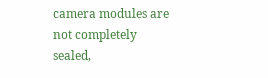camera modules are not completely sealed,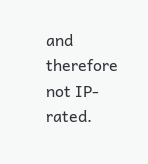and therefore not IP-rated.